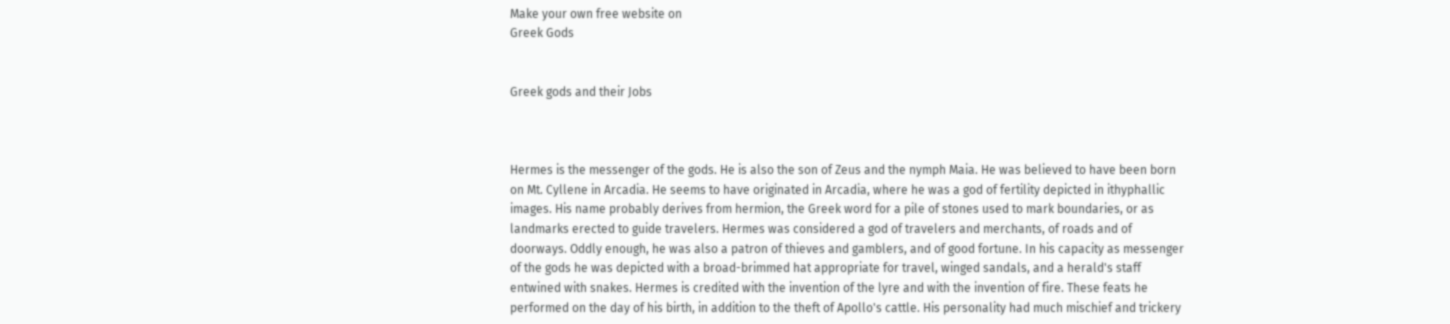Make your own free website on
Greek Gods


Greek gods and their Jobs



Hermes is the messenger of the gods. He is also the son of Zeus and the nymph Maia. He was believed to have been born on Mt. Cyllene in Arcadia. He seems to have originated in Arcadia, where he was a god of fertility depicted in ithyphallic images. His name probably derives from hermion, the Greek word for a pile of stones used to mark boundaries, or as landmarks erected to guide travelers. Hermes was considered a god of travelers and merchants, of roads and of doorways. Oddly enough, he was also a patron of thieves and gamblers, and of good fortune. In his capacity as messenger of the gods he was depicted with a broad-brimmed hat appropriate for travel, winged sandals, and a herald's staff entwined with snakes. Hermes is credited with the invention of the lyre and with the invention of fire. These feats he performed on the day of his birth, in addition to the theft of Apollo's cattle. His personality had much mischief and trickery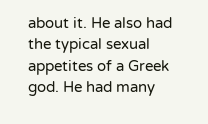about it. He also had the typical sexual appetites of a Greek god. He had many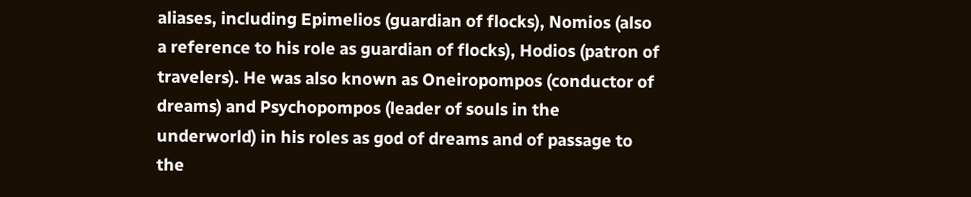aliases, including Epimelios (guardian of flocks), Nomios (also a reference to his role as guardian of flocks), Hodios (patron of travelers). He was also known as Oneiropompos (conductor of dreams) and Psychopompos (leader of souls in the underworld) in his roles as god of dreams and of passage to the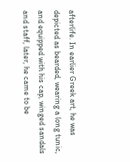afterlife. In earlier Greek art, he was depicted as bearded, wearing a long tunic, and equipped with his cap, winged sandals and staff, later, he came to be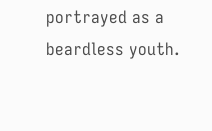portrayed as a beardless youth.